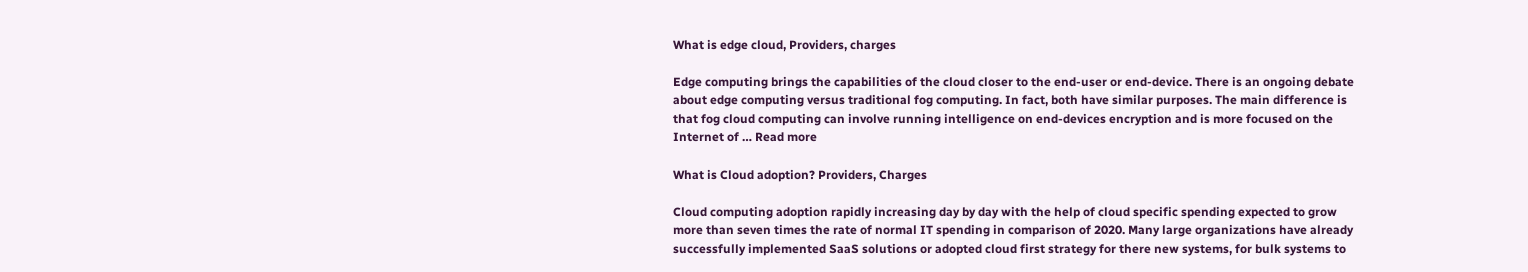What is edge cloud, Providers, charges

Edge computing brings the capabilities of the cloud closer to the end-user or end-device. There is an ongoing debate about edge computing versus traditional fog computing. In fact, both have similar purposes. The main difference is that fog cloud computing can involve running intelligence on end-devices encryption and is more focused on the Internet of … Read more

What is Cloud adoption? Providers, Charges

Cloud computing adoption rapidly increasing day by day with the help of cloud specific spending expected to grow more than seven times the rate of normal IT spending in comparison of 2020. Many large organizations have already successfully implemented SaaS solutions or adopted cloud first strategy for there new systems, for bulk systems to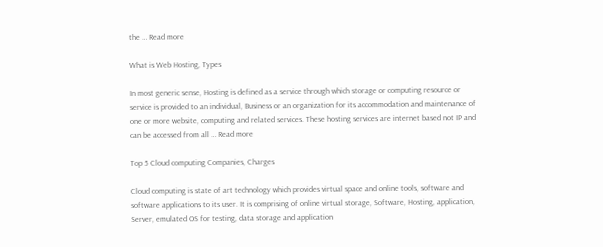the … Read more

What is Web Hosting, Types

In most generic sense, Hosting is defined as a service through which storage or computing resource or service is provided to an individual, Business or an organization for its accommodation and maintenance of one or more website, computing and related services. These hosting services are internet based not IP and can be accessed from all … Read more

Top 5 Cloud computing Companies, Charges

Cloud computing is state of art technology which provides virtual space and online tools, software and software applications to its user. It is comprising of online virtual storage, Software, Hosting, application, Server, emulated OS for testing, data storage and application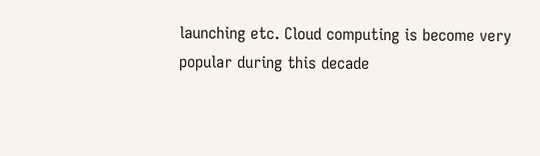launching etc. Cloud computing is become very popular during this decade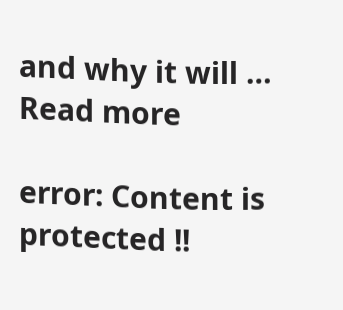and why it will … Read more

error: Content is protected !!